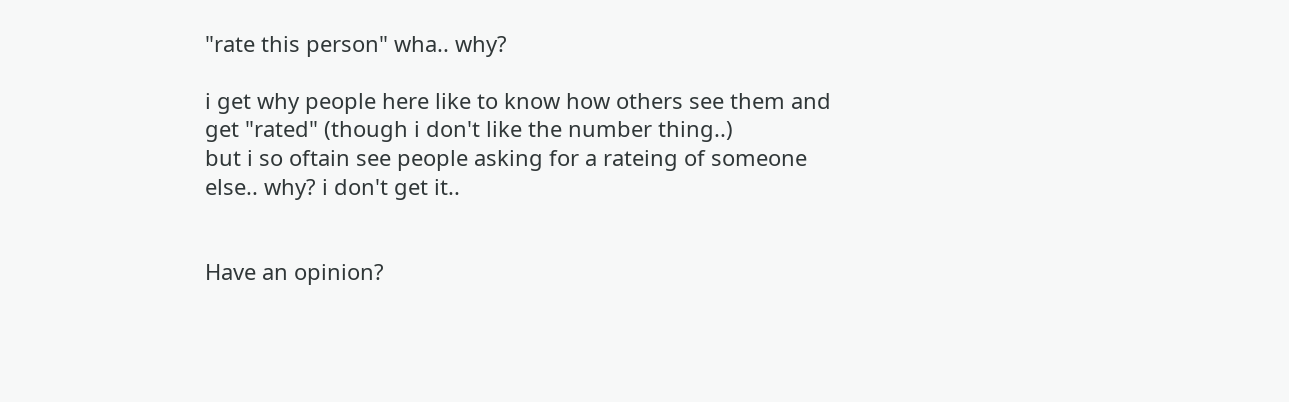"rate this person" wha.. why?

i get why people here like to know how others see them and get "rated" (though i don't like the number thing..)
but i so oftain see people asking for a rateing of someone else.. why? i don't get it..


Have an opinion?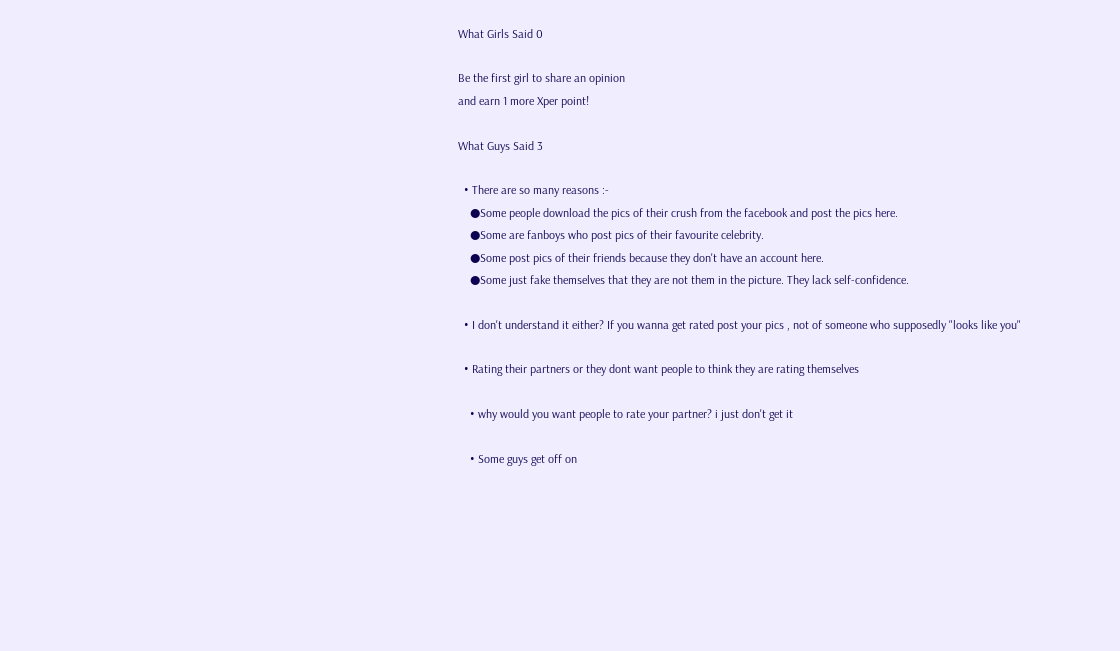What Girls Said 0

Be the first girl to share an opinion
and earn 1 more Xper point!

What Guys Said 3

  • There are so many reasons :-
    ●Some people download the pics of their crush from the facebook and post the pics here.
    ●Some are fanboys who post pics of their favourite celebrity.
    ●Some post pics of their friends because they don't have an account here.
    ●Some just fake themselves that they are not them in the picture. They lack self-confidence.

  • I don't understand it either? If you wanna get rated post your pics , not of someone who supposedly "looks like you"

  • Rating their partners or they dont want people to think they are rating themselves

    • why would you want people to rate your partner? i just don't get it

    • Some guys get off on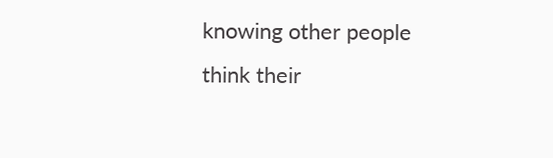knowing other people think their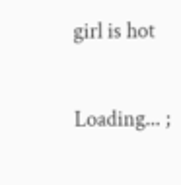girl is hot

Loading... ;